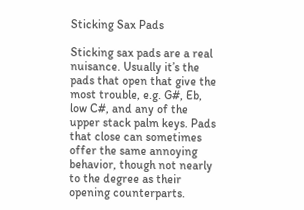Sticking Sax Pads

Sticking sax pads are a real nuisance. Usually it’s the pads that open that give the most trouble, e.g. G#, Eb, low C#, and any of the upper stack palm keys. Pads that close can sometimes offer the same annoying behavior, though not nearly to the degree as their opening counterparts.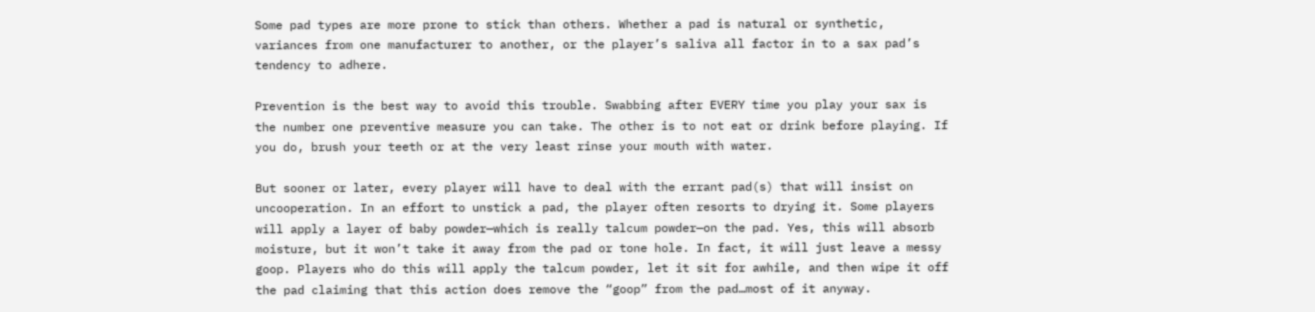Some pad types are more prone to stick than others. Whether a pad is natural or synthetic, variances from one manufacturer to another, or the player’s saliva all factor in to a sax pad’s tendency to adhere.

Prevention is the best way to avoid this trouble. Swabbing after EVERY time you play your sax is the number one preventive measure you can take. The other is to not eat or drink before playing. If you do, brush your teeth or at the very least rinse your mouth with water.

But sooner or later, every player will have to deal with the errant pad(s) that will insist on uncooperation. In an effort to unstick a pad, the player often resorts to drying it. Some players will apply a layer of baby powder—which is really talcum powder—on the pad. Yes, this will absorb moisture, but it won’t take it away from the pad or tone hole. In fact, it will just leave a messy goop. Players who do this will apply the talcum powder, let it sit for awhile, and then wipe it off the pad claiming that this action does remove the “goop” from the pad…most of it anyway.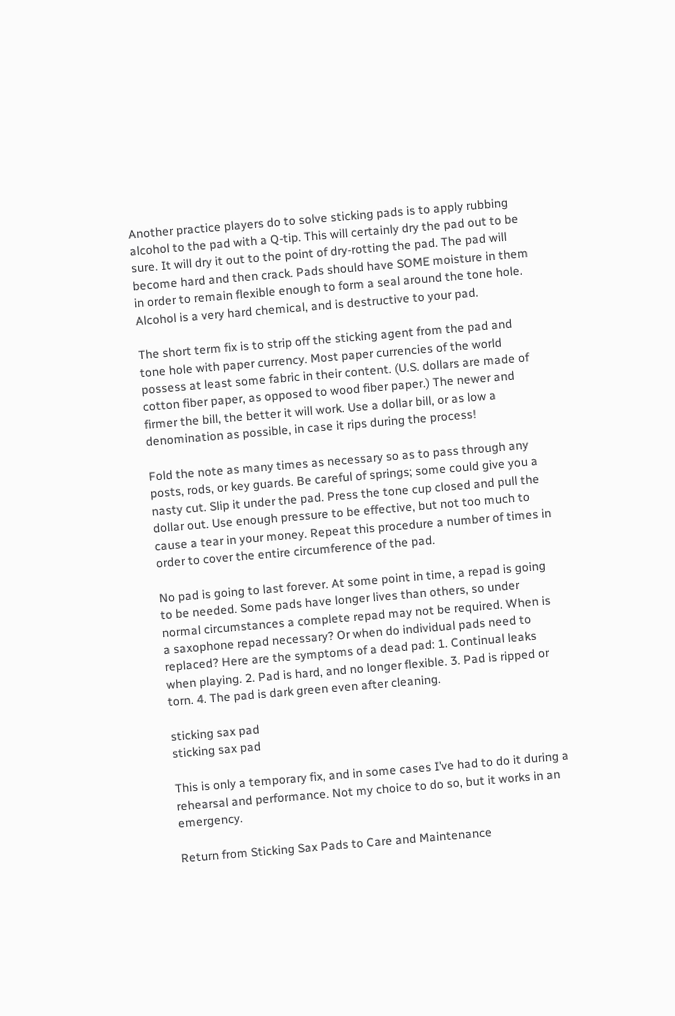Another practice players do to solve sticking pads is to apply rubbing alcohol to the pad with a Q-tip. This will certainly dry the pad out to be sure. It will dry it out to the point of dry-rotting the pad. The pad will become hard and then crack. Pads should have SOME moisture in them in order to remain flexible enough to form a seal around the tone hole. Alcohol is a very hard chemical, and is destructive to your pad.

The short term fix is to strip off the sticking agent from the pad and tone hole with paper currency. Most paper currencies of the world possess at least some fabric in their content. (U.S. dollars are made of cotton fiber paper, as opposed to wood fiber paper.) The newer and firmer the bill, the better it will work. Use a dollar bill, or as low a denomination as possible, in case it rips during the process!

Fold the note as many times as necessary so as to pass through any posts, rods, or key guards. Be careful of springs; some could give you a nasty cut. Slip it under the pad. Press the tone cup closed and pull the dollar out. Use enough pressure to be effective, but not too much to cause a tear in your money. Repeat this procedure a number of times in order to cover the entire circumference of the pad.

No pad is going to last forever. At some point in time, a repad is going to be needed. Some pads have longer lives than others, so under normal circumstances a complete repad may not be required. When is a saxophone repad necessary? Or when do individual pads need to replaced? Here are the symptoms of a dead pad: 1. Continual leaks when playing. 2. Pad is hard, and no longer flexible. 3. Pad is ripped or torn. 4. The pad is dark green even after cleaning.

sticking sax pad
sticking sax pad

This is only a temporary fix, and in some cases I’ve had to do it during a rehearsal and performance. Not my choice to do so, but it works in an emergency.

Return from Sticking Sax Pads to Care and Maintenance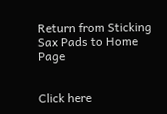Return from Sticking Sax Pads to Home Page


Click here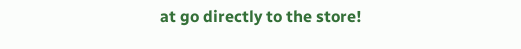at go directly to the store!